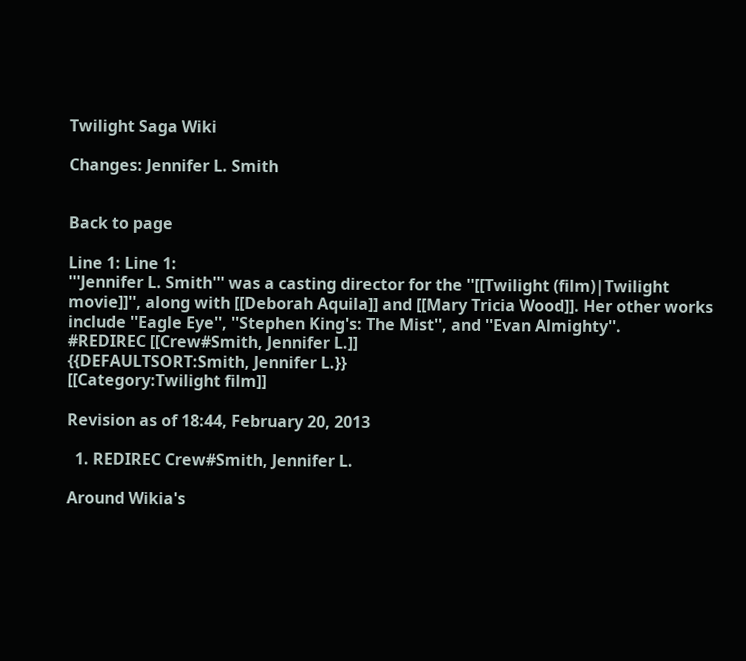Twilight Saga Wiki

Changes: Jennifer L. Smith


Back to page

Line 1: Line 1:
'''Jennifer L. Smith''' was a casting director for the ''[[Twilight (film)|Twilight movie]]'', along with [[Deborah Aquila]] and [[Mary Tricia Wood]]. Her other works include ''Eagle Eye'', ''Stephen King's: The Mist'', and ''Evan Almighty''.
#REDIREC [[Crew#Smith, Jennifer L.]]
{{DEFAULTSORT:Smith, Jennifer L.}}
[[Category:Twilight film]]

Revision as of 18:44, February 20, 2013

  1. REDIREC Crew#Smith, Jennifer L.

Around Wikia's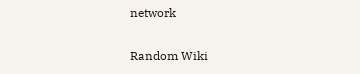network

Random Wiki